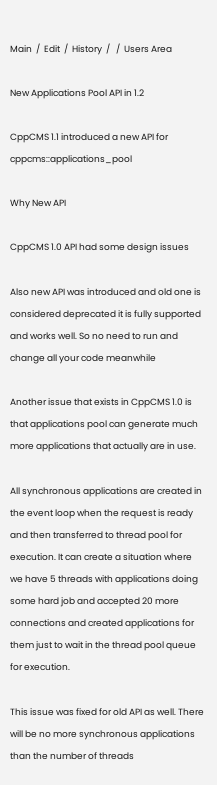Main  /  Edit  /  History  /   /  Users Area

New Applications Pool API in 1.2

CppCMS 1.1 introduced a new API for cppcms::applications_pool

Why New API

CppCMS 1.0 API had some design issues

Also new API was introduced and old one is considered deprecated it is fully supported and works well. So no need to run and change all your code meanwhile

Another issue that exists in CppCMS 1.0 is that applications pool can generate much more applications that actually are in use.

All synchronous applications are created in the event loop when the request is ready and then transferred to thread pool for execution. It can create a situation where we have 5 threads with applications doing some hard job and accepted 20 more connections and created applications for them just to wait in the thread pool queue for execution.

This issue was fixed for old API as well. There will be no more synchronous applications than the number of threads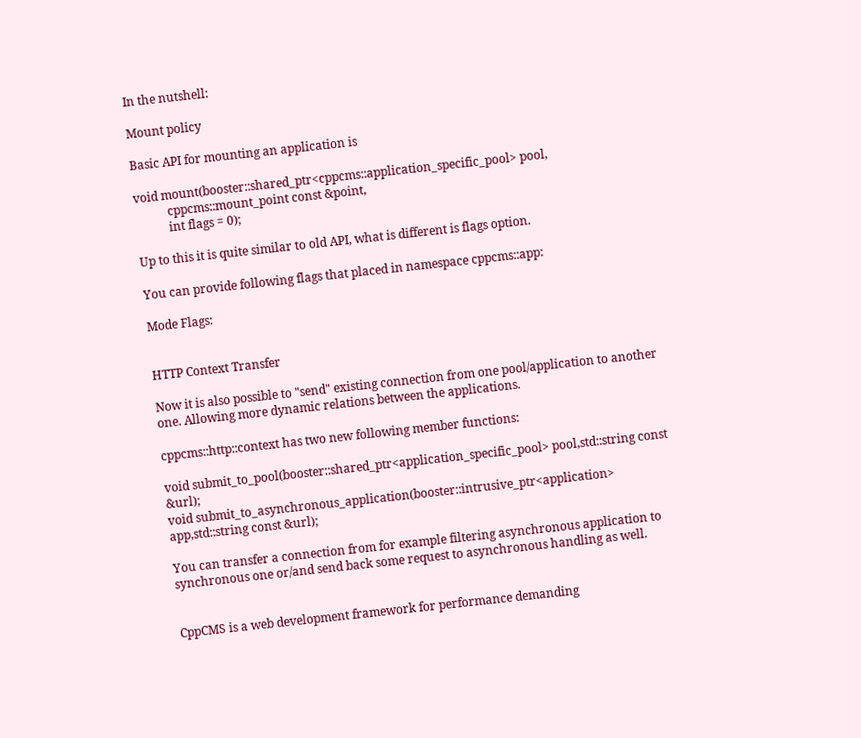In the nutshell:

Mount policy

Basic API for mounting an application is

void mount(booster::shared_ptr<cppcms::application_specific_pool> pool,
           cppcms::mount_point const &point,
           int flags = 0);

Up to this it is quite similar to old API, what is different is flags option.

You can provide following flags that placed in namespace cppcms::app:

Mode Flags:


HTTP Context Transfer

Now it is also possible to "send" existing connection from one pool/application to another one. Allowing more dynamic relations between the applications.

cppcms::http::context has two new following member functions:

void submit_to_pool(booster::shared_ptr<application_specific_pool> pool,std::string const &url);
void submit_to_asynchronous_application(booster::intrusive_ptr<application> app,std::string const &url);

You can transfer a connection from for example filtering asynchronous application to synchronous one or/and send back some request to asynchronous handling as well.


CppCMS is a web development framework for performance demanding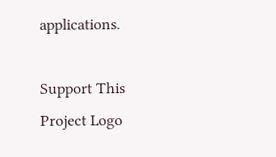applications.

Support This Project Logo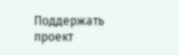Поддержать проект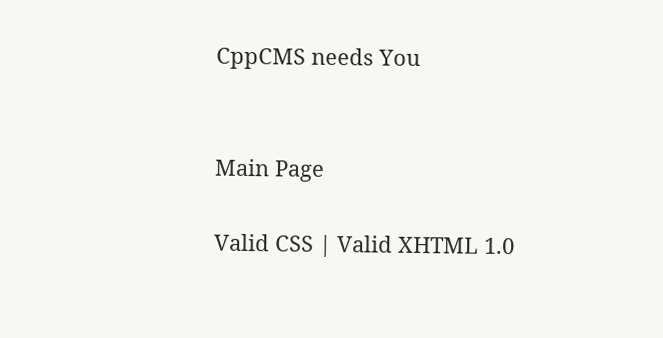CppCMS needs You


Main Page

Valid CSS | Valid XHTML 1.0